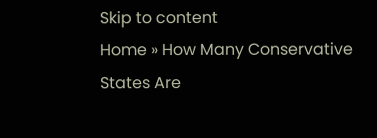Skip to content
Home » How Many Conservative States Are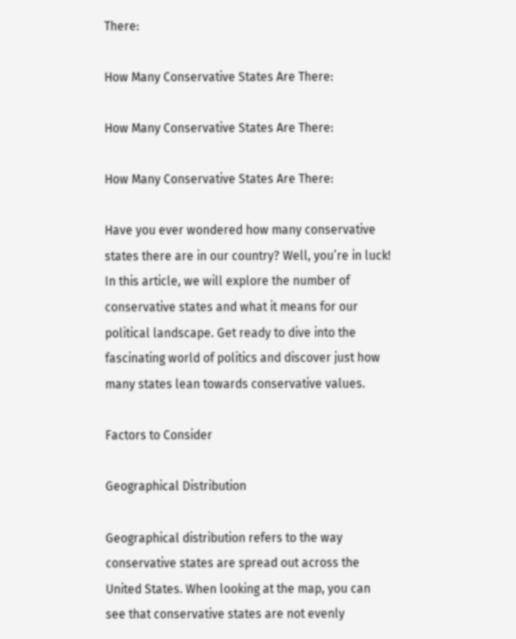There:

How Many Conservative States Are There:

How Many Conservative States Are There:

How Many Conservative States Are There:

Have you ever wondered how many conservative states there are in our country? Well, you’re in luck! In this article, we will explore the number of conservative states and what it means for our political landscape. Get ready to dive into the fascinating world of politics and discover just how many states lean towards conservative values.

Factors to Consider

Geographical Distribution

Geographical distribution refers to the way conservative states are spread out across the United States. When looking at the map, you can see that conservative states are not evenly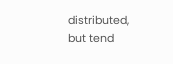distributed, but tend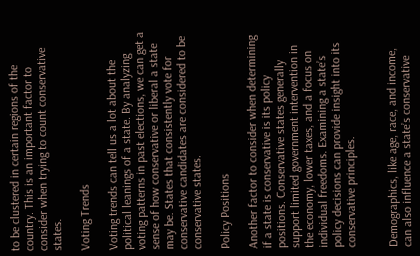to be clustered in certain regions of the country. This is an important factor to consider when trying to count conservative states.

Voting Trends

Voting trends can tell us a lot about the political leanings of a state. By analyzing voting patterns in past elections, we can get a sense of how conservative or liberal a state may be. States that consistently vote for conservative candidates are considered to be conservative states.

Policy Positions

Another factor to consider when determining if a state is conservative is its policy positions. Conservative states generally support limited government intervention in the economy, lower taxes, and a focus on individual freedoms. Examining a state’s policy decisions can provide insight into its conservative principles.


Demographics, like age, race, and income, can also influence a state’s conservative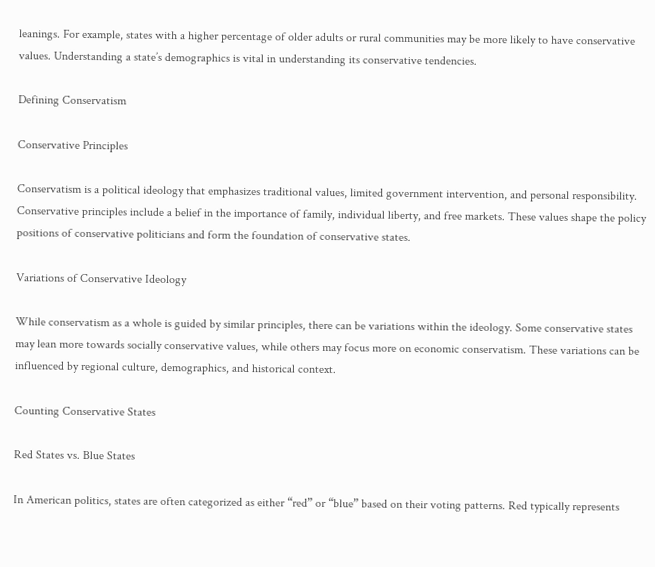leanings. For example, states with a higher percentage of older adults or rural communities may be more likely to have conservative values. Understanding a state’s demographics is vital in understanding its conservative tendencies.

Defining Conservatism

Conservative Principles

Conservatism is a political ideology that emphasizes traditional values, limited government intervention, and personal responsibility. Conservative principles include a belief in the importance of family, individual liberty, and free markets. These values shape the policy positions of conservative politicians and form the foundation of conservative states.

Variations of Conservative Ideology

While conservatism as a whole is guided by similar principles, there can be variations within the ideology. Some conservative states may lean more towards socially conservative values, while others may focus more on economic conservatism. These variations can be influenced by regional culture, demographics, and historical context.

Counting Conservative States

Red States vs. Blue States

In American politics, states are often categorized as either “red” or “blue” based on their voting patterns. Red typically represents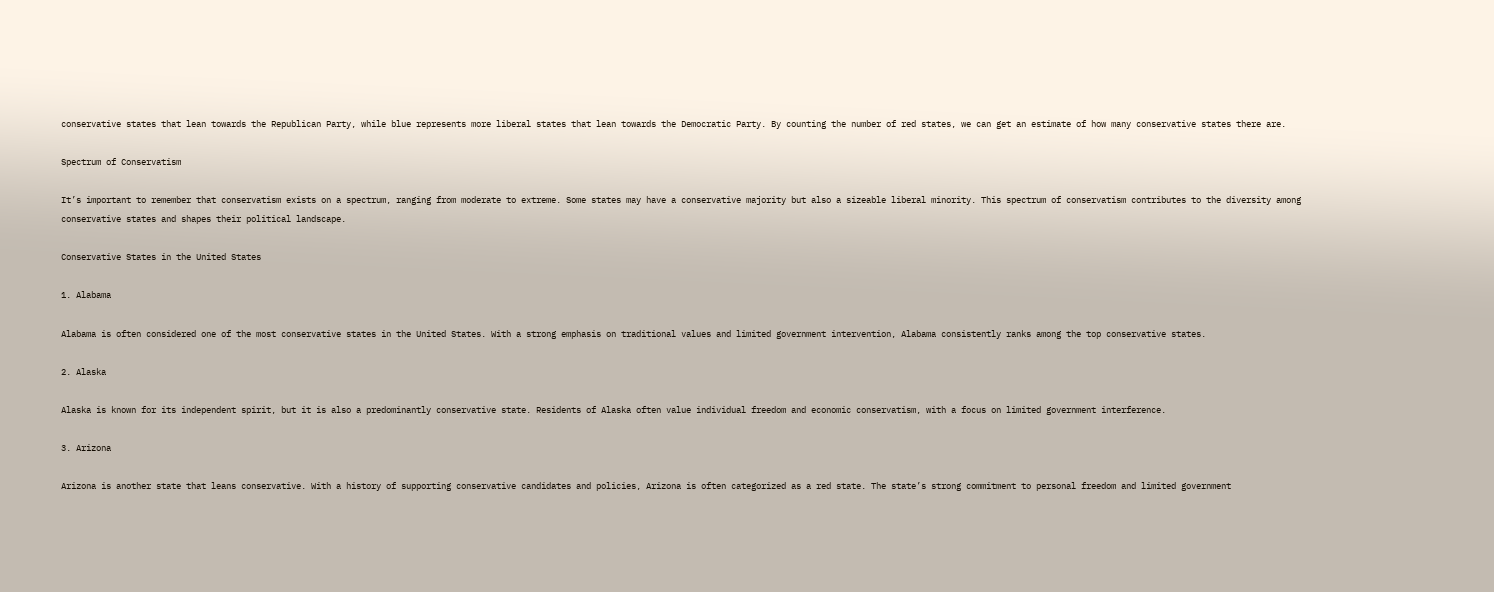conservative states that lean towards the Republican Party, while blue represents more liberal states that lean towards the Democratic Party. By counting the number of red states, we can get an estimate of how many conservative states there are.

Spectrum of Conservatism

It’s important to remember that conservatism exists on a spectrum, ranging from moderate to extreme. Some states may have a conservative majority but also a sizeable liberal minority. This spectrum of conservatism contributes to the diversity among conservative states and shapes their political landscape.

Conservative States in the United States

1. Alabama

Alabama is often considered one of the most conservative states in the United States. With a strong emphasis on traditional values and limited government intervention, Alabama consistently ranks among the top conservative states.

2. Alaska

Alaska is known for its independent spirit, but it is also a predominantly conservative state. Residents of Alaska often value individual freedom and economic conservatism, with a focus on limited government interference.

3. Arizona

Arizona is another state that leans conservative. With a history of supporting conservative candidates and policies, Arizona is often categorized as a red state. The state’s strong commitment to personal freedom and limited government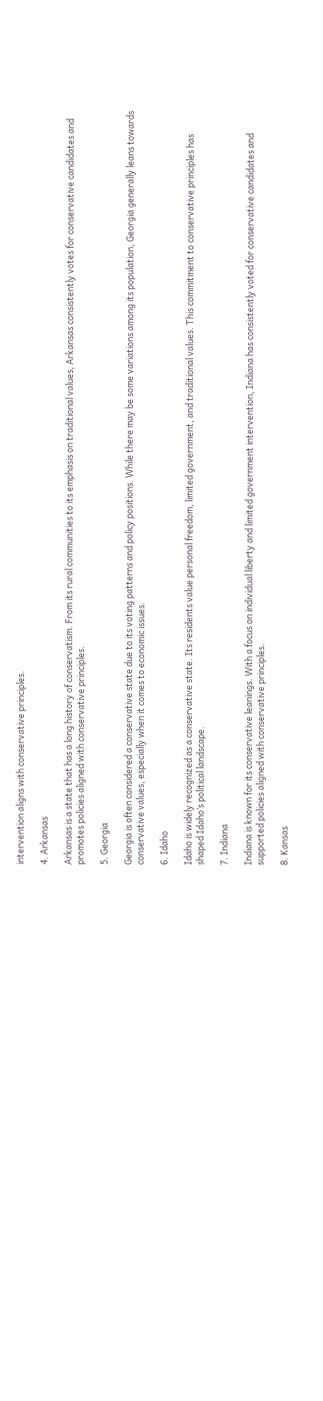intervention aligns with conservative principles.

4. Arkansas

Arkansas is a state that has a long history of conservatism. From its rural communities to its emphasis on traditional values, Arkansas consistently votes for conservative candidates and promotes policies aligned with conservative principles.

5. Georgia

Georgia is often considered a conservative state due to its voting patterns and policy positions. While there may be some variations among its population, Georgia generally leans towards conservative values, especially when it comes to economic issues.

6. Idaho

Idaho is widely recognized as a conservative state. Its residents value personal freedom, limited government, and traditional values. This commitment to conservative principles has shaped Idaho’s political landscape.

7. Indiana

Indiana is known for its conservative leanings. With a focus on individual liberty and limited government intervention, Indiana has consistently voted for conservative candidates and supported policies aligned with conservative principles.

8. Kansas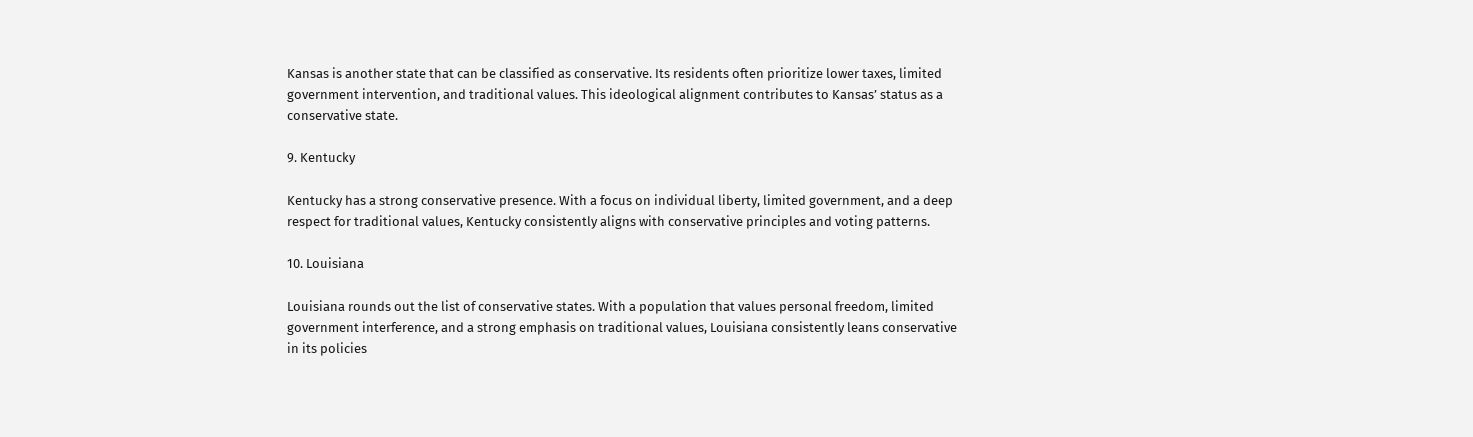Kansas is another state that can be classified as conservative. Its residents often prioritize lower taxes, limited government intervention, and traditional values. This ideological alignment contributes to Kansas’ status as a conservative state.

9. Kentucky

Kentucky has a strong conservative presence. With a focus on individual liberty, limited government, and a deep respect for traditional values, Kentucky consistently aligns with conservative principles and voting patterns.

10. Louisiana

Louisiana rounds out the list of conservative states. With a population that values personal freedom, limited government interference, and a strong emphasis on traditional values, Louisiana consistently leans conservative in its policies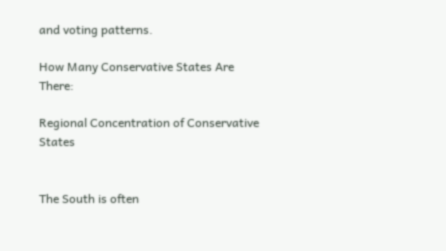and voting patterns.

How Many Conservative States Are There:

Regional Concentration of Conservative States


The South is often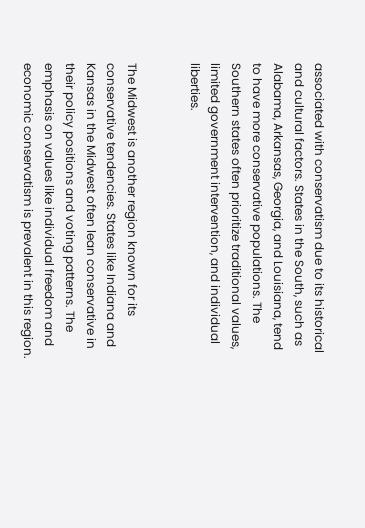associated with conservatism due to its historical and cultural factors. States in the South, such as Alabama, Arkansas, Georgia, and Louisiana, tend to have more conservative populations. The Southern states often prioritize traditional values, limited government intervention, and individual liberties.


The Midwest is another region known for its conservative tendencies. States like Indiana and Kansas in the Midwest often lean conservative in their policy positions and voting patterns. The emphasis on values like individual freedom and economic conservatism is prevalent in this region.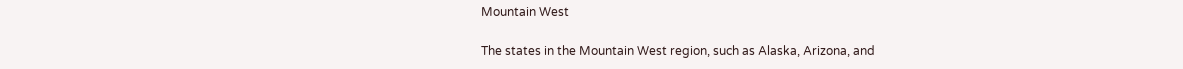Mountain West

The states in the Mountain West region, such as Alaska, Arizona, and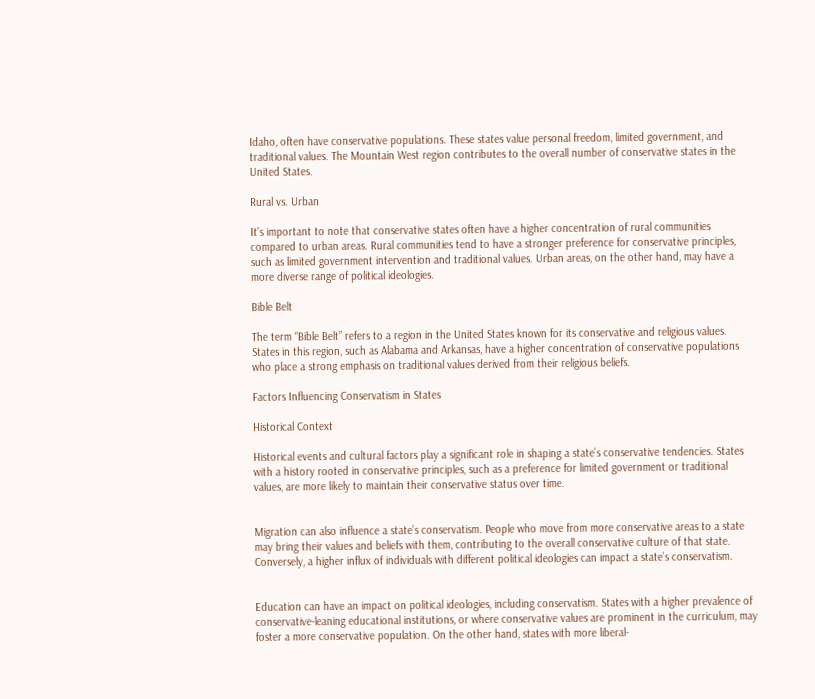Idaho, often have conservative populations. These states value personal freedom, limited government, and traditional values. The Mountain West region contributes to the overall number of conservative states in the United States.

Rural vs. Urban

It’s important to note that conservative states often have a higher concentration of rural communities compared to urban areas. Rural communities tend to have a stronger preference for conservative principles, such as limited government intervention and traditional values. Urban areas, on the other hand, may have a more diverse range of political ideologies.

Bible Belt

The term “Bible Belt” refers to a region in the United States known for its conservative and religious values. States in this region, such as Alabama and Arkansas, have a higher concentration of conservative populations who place a strong emphasis on traditional values derived from their religious beliefs.

Factors Influencing Conservatism in States

Historical Context

Historical events and cultural factors play a significant role in shaping a state’s conservative tendencies. States with a history rooted in conservative principles, such as a preference for limited government or traditional values, are more likely to maintain their conservative status over time.


Migration can also influence a state’s conservatism. People who move from more conservative areas to a state may bring their values and beliefs with them, contributing to the overall conservative culture of that state. Conversely, a higher influx of individuals with different political ideologies can impact a state’s conservatism.


Education can have an impact on political ideologies, including conservatism. States with a higher prevalence of conservative-leaning educational institutions, or where conservative values are prominent in the curriculum, may foster a more conservative population. On the other hand, states with more liberal-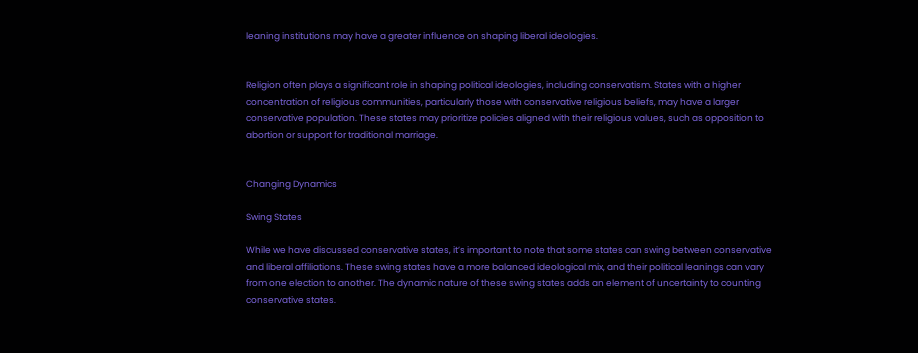leaning institutions may have a greater influence on shaping liberal ideologies.


Religion often plays a significant role in shaping political ideologies, including conservatism. States with a higher concentration of religious communities, particularly those with conservative religious beliefs, may have a larger conservative population. These states may prioritize policies aligned with their religious values, such as opposition to abortion or support for traditional marriage.


Changing Dynamics

Swing States

While we have discussed conservative states, it’s important to note that some states can swing between conservative and liberal affiliations. These swing states have a more balanced ideological mix, and their political leanings can vary from one election to another. The dynamic nature of these swing states adds an element of uncertainty to counting conservative states.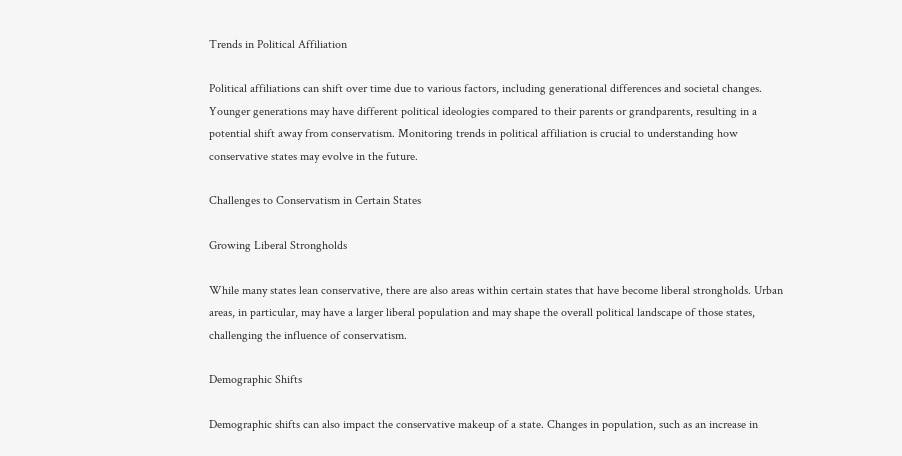Trends in Political Affiliation

Political affiliations can shift over time due to various factors, including generational differences and societal changes. Younger generations may have different political ideologies compared to their parents or grandparents, resulting in a potential shift away from conservatism. Monitoring trends in political affiliation is crucial to understanding how conservative states may evolve in the future.

Challenges to Conservatism in Certain States

Growing Liberal Strongholds

While many states lean conservative, there are also areas within certain states that have become liberal strongholds. Urban areas, in particular, may have a larger liberal population and may shape the overall political landscape of those states, challenging the influence of conservatism.

Demographic Shifts

Demographic shifts can also impact the conservative makeup of a state. Changes in population, such as an increase in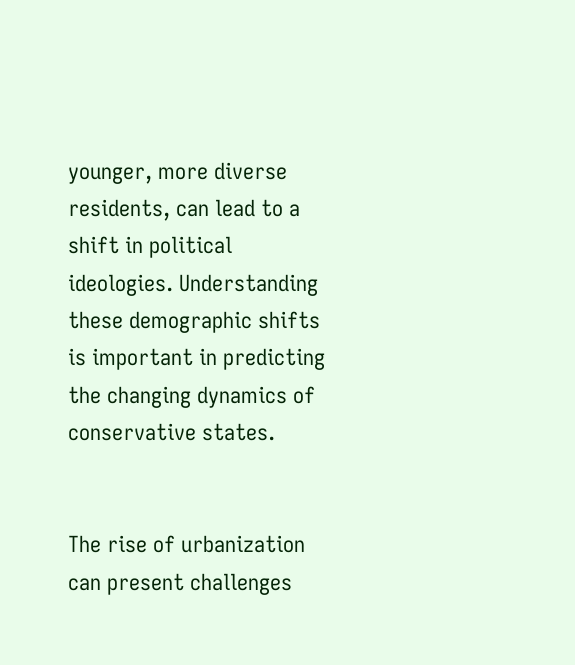younger, more diverse residents, can lead to a shift in political ideologies. Understanding these demographic shifts is important in predicting the changing dynamics of conservative states.


The rise of urbanization can present challenges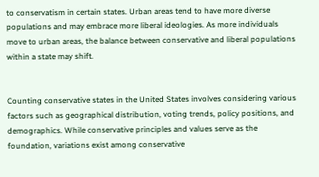to conservatism in certain states. Urban areas tend to have more diverse populations and may embrace more liberal ideologies. As more individuals move to urban areas, the balance between conservative and liberal populations within a state may shift.


Counting conservative states in the United States involves considering various factors such as geographical distribution, voting trends, policy positions, and demographics. While conservative principles and values serve as the foundation, variations exist among conservative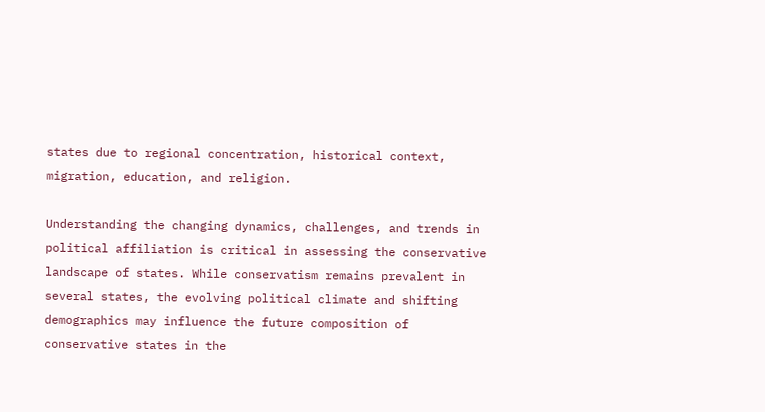states due to regional concentration, historical context, migration, education, and religion.

Understanding the changing dynamics, challenges, and trends in political affiliation is critical in assessing the conservative landscape of states. While conservatism remains prevalent in several states, the evolving political climate and shifting demographics may influence the future composition of conservative states in the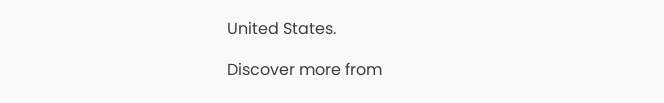United States.

Discover more from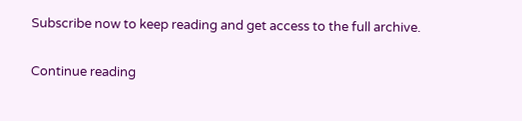Subscribe now to keep reading and get access to the full archive.

Continue reading